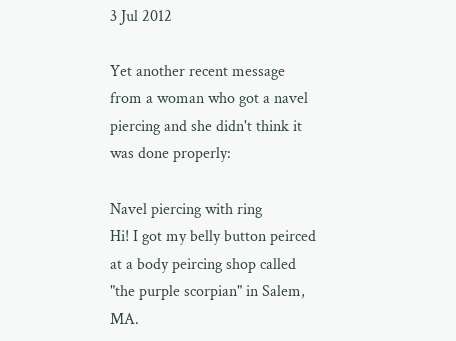3 Jul 2012

Yet another recent message from a woman who got a navel piercing and she didn't think it was done properly:

Navel piercing with ring
Hi! I got my belly button peirced at a body peircing shop called "the purple scorpian" in Salem, MA.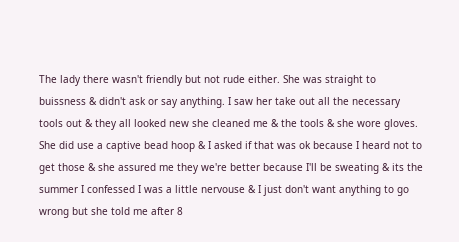The lady there wasn't friendly but not rude either. She was straight to buissness & didn't ask or say anything. I saw her take out all the necessary tools out & they all looked new she cleaned me & the tools & she wore gloves. She did use a captive bead hoop & I asked if that was ok because I heard not to get those & she assured me they we're better because I'll be sweating & its the summer I confessed I was a little nervouse & I just don't want anything to go wrong but she told me after 8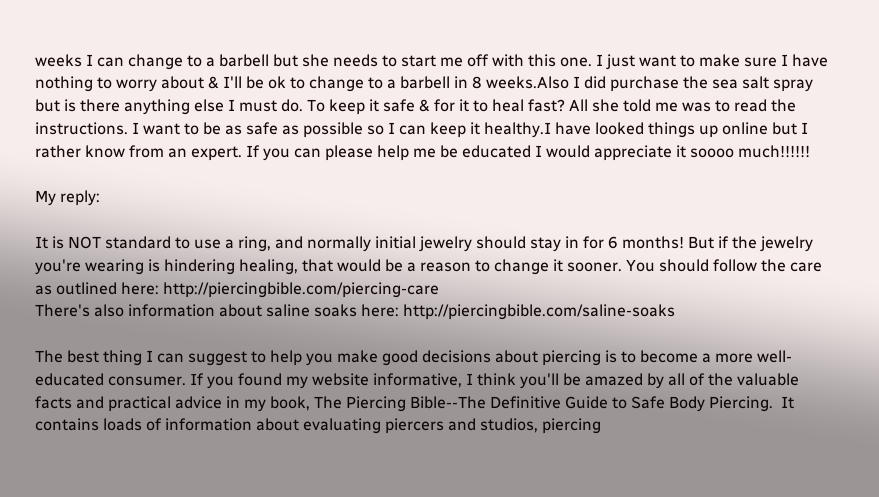weeks I can change to a barbell but she needs to start me off with this one. I just want to make sure I have nothing to worry about & I'll be ok to change to a barbell in 8 weeks.Also I did purchase the sea salt spray but is there anything else I must do. To keep it safe & for it to heal fast? All she told me was to read the instructions. I want to be as safe as possible so I can keep it healthy.I have looked things up online but I rather know from an expert. If you can please help me be educated I would appreciate it soooo much!!!!!!

My reply:

It is NOT standard to use a ring, and normally initial jewelry should stay in for 6 months! But if the jewelry you're wearing is hindering healing, that would be a reason to change it sooner. You should follow the care as outlined here: http://piercingbible.com/piercing-care
There's also information about saline soaks here: http://piercingbible.com/saline-soaks

The best thing I can suggest to help you make good decisions about piercing is to become a more well-educated consumer. If you found my website informative, I think you'll be amazed by all of the valuable facts and practical advice in my book, The Piercing Bible--The Definitive Guide to Safe Body Piercing.  It contains loads of information about evaluating piercers and studios, piercing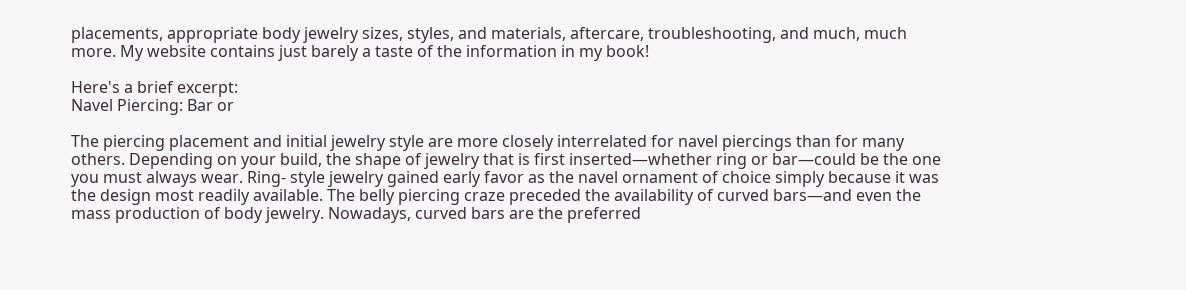placements, appropriate body jewelry sizes, styles, and materials, aftercare, troubleshooting, and much, much more. My website contains just barely a taste of the information in my book!

Here's a brief excerpt:
Navel Piercing: Bar or

The piercing placement and initial jewelry style are more closely interrelated for navel piercings than for many others. Depending on your build, the shape of jewelry that is first inserted—whether ring or bar—could be the one you must always wear. Ring- style jewelry gained early favor as the navel ornament of choice simply because it was the design most readily available. The belly piercing craze preceded the availability of curved bars—and even the mass production of body jewelry. Nowadays, curved bars are the preferred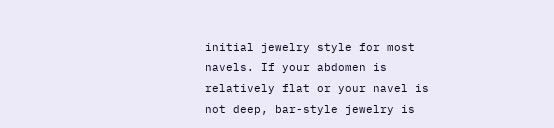initial jewelry style for most navels. If your abdomen is relatively flat or your navel is not deep, bar-style jewelry is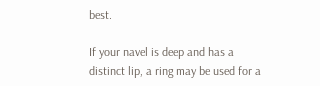best.

If your navel is deep and has a distinct lip, a ring may be used for a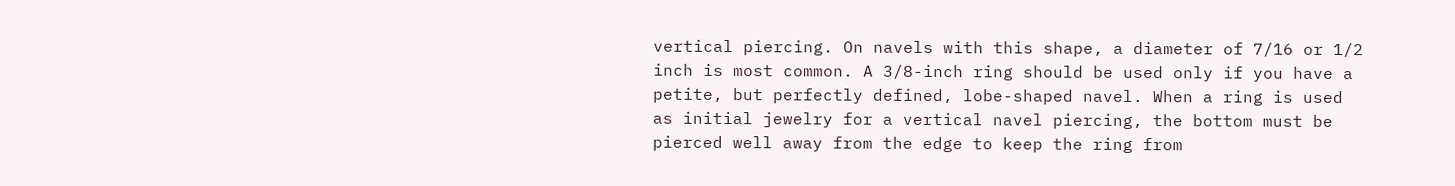vertical piercing. On navels with this shape, a diameter of 7/16 or 1/2 inch is most common. A 3/8-inch ring should be used only if you have a petite, but perfectly defined, lobe-shaped navel. When a ring is used as initial jewelry for a vertical navel piercing, the bottom must be pierced well away from the edge to keep the ring from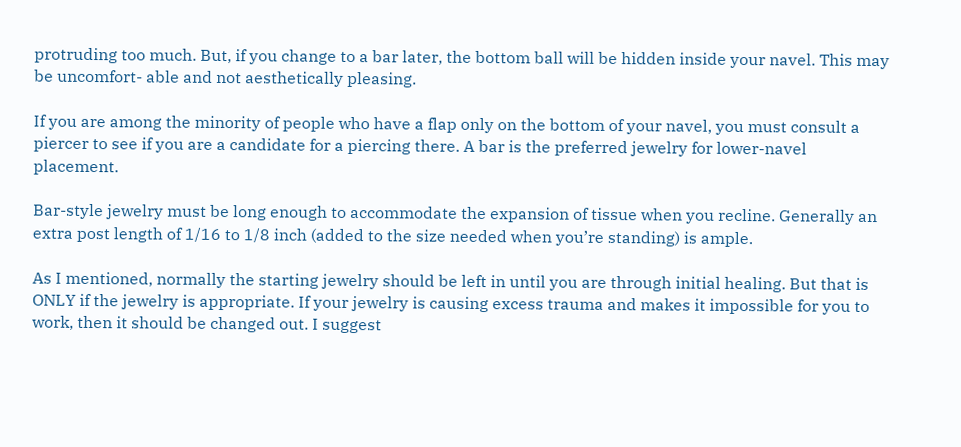protruding too much. But, if you change to a bar later, the bottom ball will be hidden inside your navel. This may be uncomfort- able and not aesthetically pleasing.

If you are among the minority of people who have a flap only on the bottom of your navel, you must consult a piercer to see if you are a candidate for a piercing there. A bar is the preferred jewelry for lower-navel placement.

Bar-style jewelry must be long enough to accommodate the expansion of tissue when you recline. Generally an extra post length of 1/16 to 1/8 inch (added to the size needed when you’re standing) is ample.

As I mentioned, normally the starting jewelry should be left in until you are through initial healing. But that is ONLY if the jewelry is appropriate. If your jewelry is causing excess trauma and makes it impossible for you to work, then it should be changed out. I suggest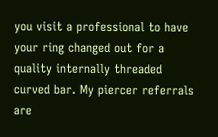you visit a professional to have your ring changed out for a quality internally threaded curved bar. My piercer referrals are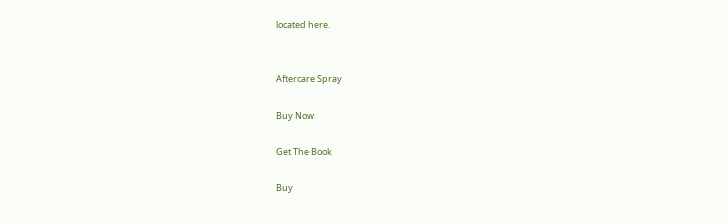located here.


Aftercare Spray

Buy Now

Get The Book

Buy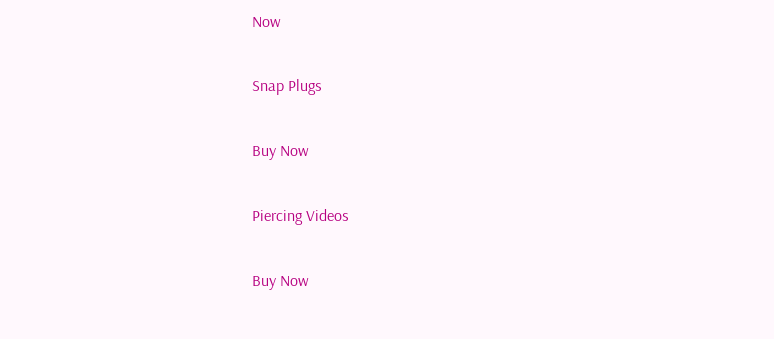Now

Snap Plugs

Buy Now

Piercing Videos

Buy Now